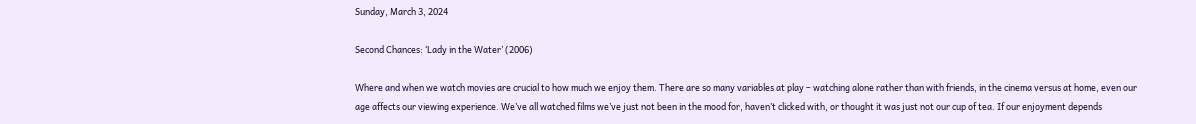Sunday, March 3, 2024

Second Chances: ‘Lady in the Water’ (2006)

Where and when we watch movies are crucial to how much we enjoy them. There are so many variables at play – watching alone rather than with friends, in the cinema versus at home, even our age affects our viewing experience. We’ve all watched films we’ve just not been in the mood for, haven’t clicked with, or thought it was just not our cup of tea. If our enjoyment depends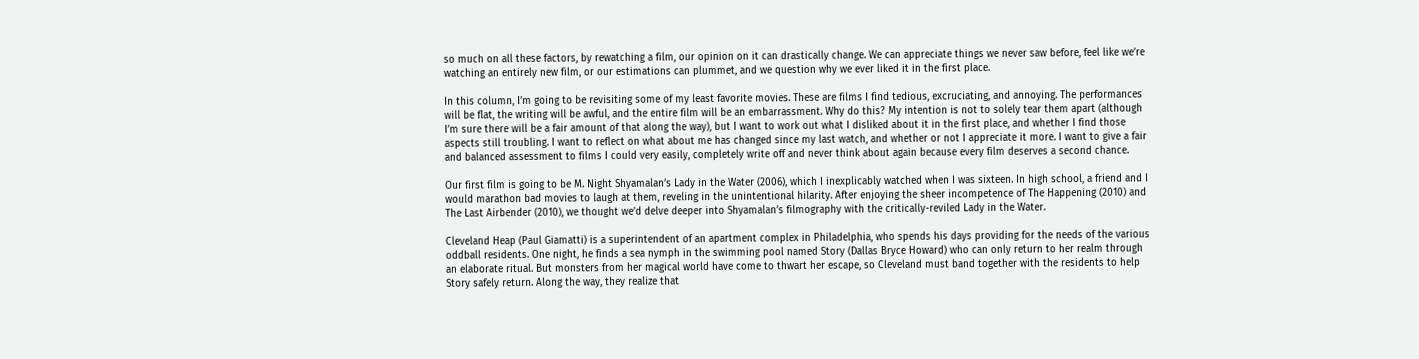so much on all these factors, by rewatching a film, our opinion on it can drastically change. We can appreciate things we never saw before, feel like we’re watching an entirely new film, or our estimations can plummet, and we question why we ever liked it in the first place.

In this column, I’m going to be revisiting some of my least favorite movies. These are films I find tedious, excruciating, and annoying. The performances will be flat, the writing will be awful, and the entire film will be an embarrassment. Why do this? My intention is not to solely tear them apart (although I’m sure there will be a fair amount of that along the way), but I want to work out what I disliked about it in the first place, and whether I find those aspects still troubling. I want to reflect on what about me has changed since my last watch, and whether or not I appreciate it more. I want to give a fair and balanced assessment to films I could very easily, completely write off and never think about again because every film deserves a second chance.

Our first film is going to be M. Night Shyamalan’s Lady in the Water (2006), which I inexplicably watched when I was sixteen. In high school, a friend and I would marathon bad movies to laugh at them, reveling in the unintentional hilarity. After enjoying the sheer incompetence of The Happening (2010) and The Last Airbender (2010), we thought we’d delve deeper into Shyamalan’s filmography with the critically-reviled Lady in the Water.

Cleveland Heap (Paul Giamatti) is a superintendent of an apartment complex in Philadelphia, who spends his days providing for the needs of the various oddball residents. One night, he finds a sea nymph in the swimming pool named Story (Dallas Bryce Howard) who can only return to her realm through an elaborate ritual. But monsters from her magical world have come to thwart her escape, so Cleveland must band together with the residents to help Story safely return. Along the way, they realize that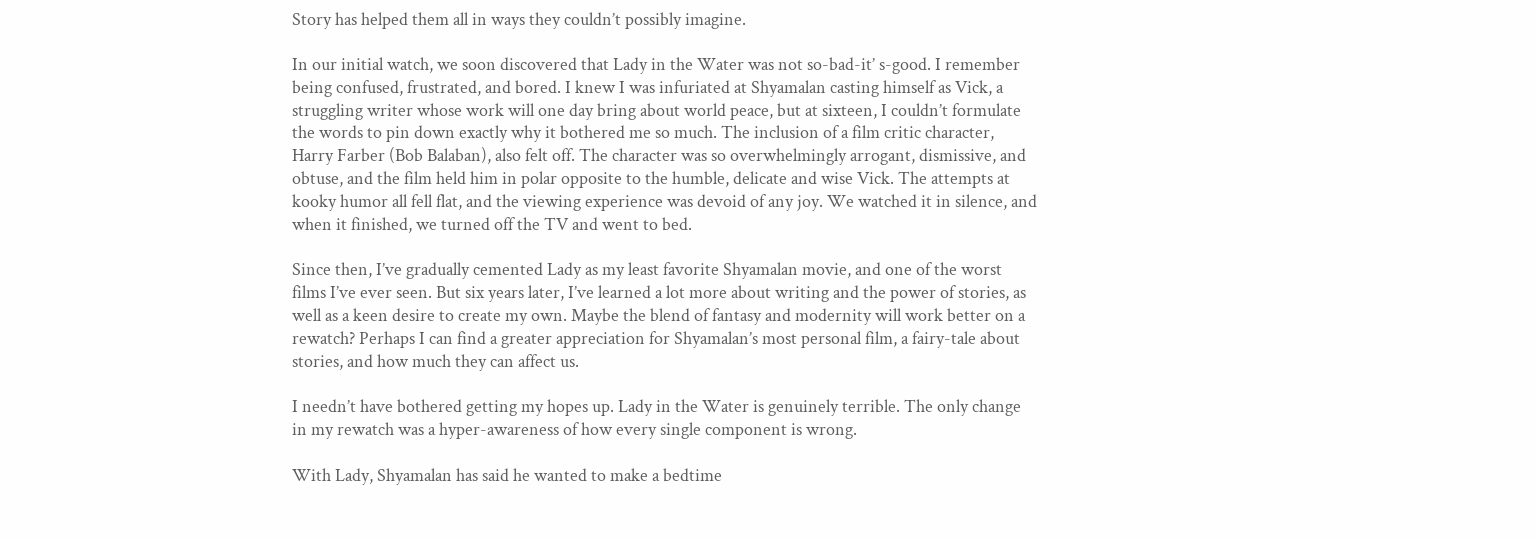Story has helped them all in ways they couldn’t possibly imagine.

In our initial watch, we soon discovered that Lady in the Water was not so-bad-it’ s-good. I remember being confused, frustrated, and bored. I knew I was infuriated at Shyamalan casting himself as Vick, a struggling writer whose work will one day bring about world peace, but at sixteen, I couldn’t formulate the words to pin down exactly why it bothered me so much. The inclusion of a film critic character, Harry Farber (Bob Balaban), also felt off. The character was so overwhelmingly arrogant, dismissive, and obtuse, and the film held him in polar opposite to the humble, delicate and wise Vick. The attempts at kooky humor all fell flat, and the viewing experience was devoid of any joy. We watched it in silence, and when it finished, we turned off the TV and went to bed.

Since then, I’ve gradually cemented Lady as my least favorite Shyamalan movie, and one of the worst films I’ve ever seen. But six years later, I’ve learned a lot more about writing and the power of stories, as well as a keen desire to create my own. Maybe the blend of fantasy and modernity will work better on a rewatch? Perhaps I can find a greater appreciation for Shyamalan’s most personal film, a fairy-tale about stories, and how much they can affect us.

I needn’t have bothered getting my hopes up. Lady in the Water is genuinely terrible. The only change in my rewatch was a hyper-awareness of how every single component is wrong.

With Lady, Shyamalan has said he wanted to make a bedtime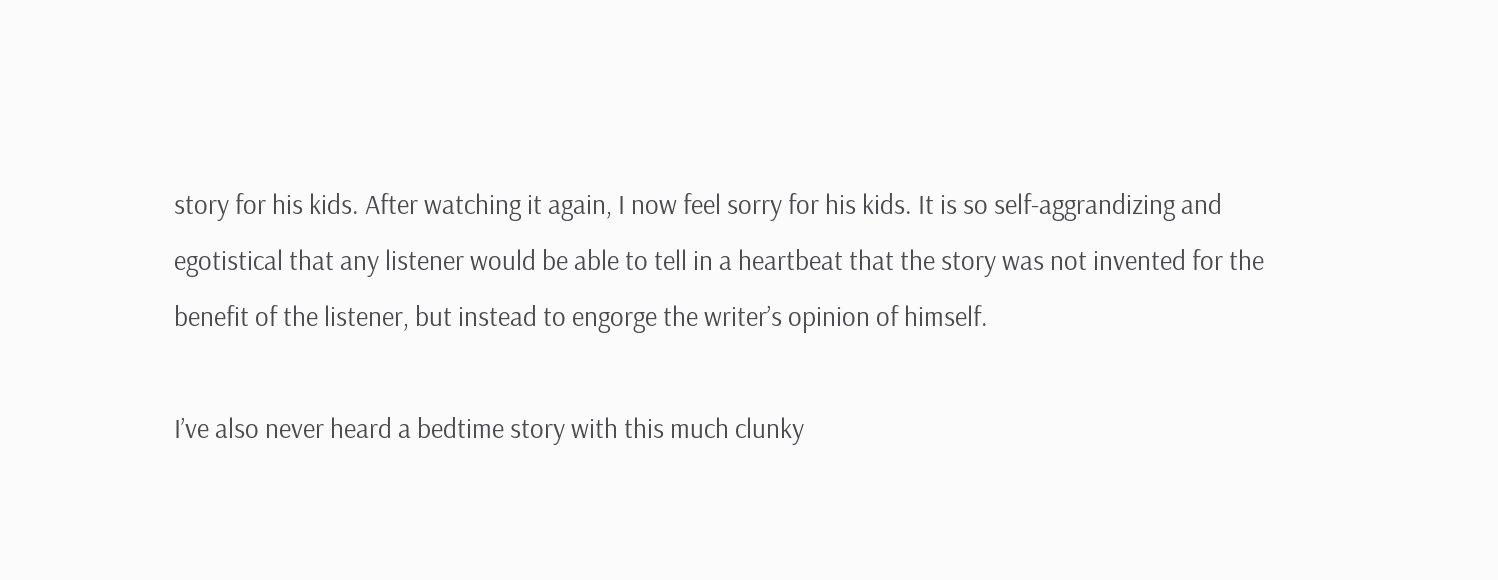story for his kids. After watching it again, I now feel sorry for his kids. It is so self-aggrandizing and egotistical that any listener would be able to tell in a heartbeat that the story was not invented for the benefit of the listener, but instead to engorge the writer’s opinion of himself.

I’ve also never heard a bedtime story with this much clunky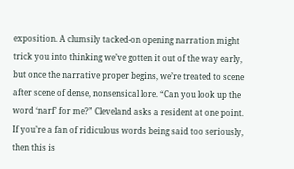exposition. A clumsily tacked-on opening narration might trick you into thinking we’ve gotten it out of the way early, but once the narrative proper begins, we’re treated to scene after scene of dense, nonsensical lore. “Can you look up the word ‘narf’ for me?” Cleveland asks a resident at one point. If you’re a fan of ridiculous words being said too seriously, then this is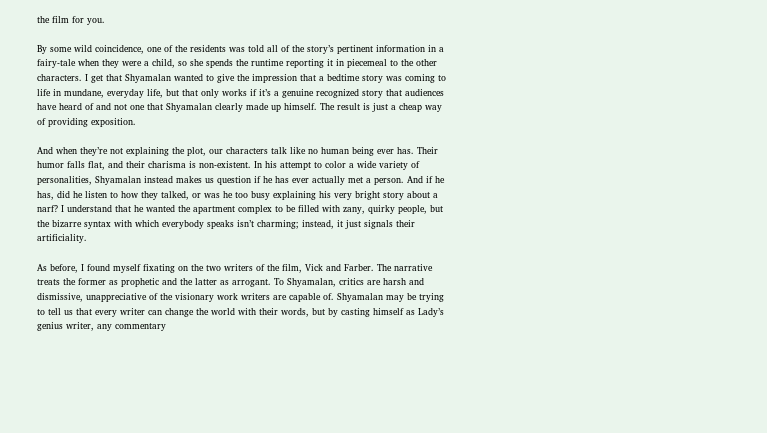the film for you.

By some wild coincidence, one of the residents was told all of the story’s pertinent information in a fairy-tale when they were a child, so she spends the runtime reporting it in piecemeal to the other characters. I get that Shyamalan wanted to give the impression that a bedtime story was coming to life in mundane, everyday life, but that only works if it’s a genuine recognized story that audiences have heard of and not one that Shyamalan clearly made up himself. The result is just a cheap way of providing exposition.

And when they’re not explaining the plot, our characters talk like no human being ever has. Their humor falls flat, and their charisma is non-existent. In his attempt to color a wide variety of personalities, Shyamalan instead makes us question if he has ever actually met a person. And if he has, did he listen to how they talked, or was he too busy explaining his very bright story about a narf? I understand that he wanted the apartment complex to be filled with zany, quirky people, but the bizarre syntax with which everybody speaks isn’t charming; instead, it just signals their artificiality.

As before, I found myself fixating on the two writers of the film, Vick and Farber. The narrative treats the former as prophetic and the latter as arrogant. To Shyamalan, critics are harsh and dismissive, unappreciative of the visionary work writers are capable of. Shyamalan may be trying to tell us that every writer can change the world with their words, but by casting himself as Lady’s genius writer, any commentary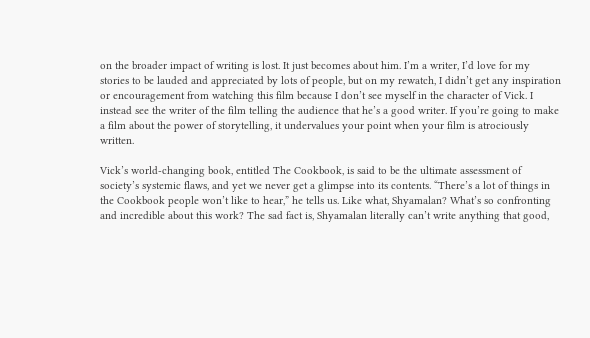on the broader impact of writing is lost. It just becomes about him. I’m a writer, I’d love for my stories to be lauded and appreciated by lots of people, but on my rewatch, I didn’t get any inspiration or encouragement from watching this film because I don’t see myself in the character of Vick. I instead see the writer of the film telling the audience that he’s a good writer. If you’re going to make a film about the power of storytelling, it undervalues your point when your film is atrociously written.

Vick’s world-changing book, entitled The Cookbook, is said to be the ultimate assessment of society’s systemic flaws, and yet we never get a glimpse into its contents. “There’s a lot of things in the Cookbook people won’t like to hear,” he tells us. Like what, Shyamalan? What’s so confronting and incredible about this work? The sad fact is, Shyamalan literally can’t write anything that good,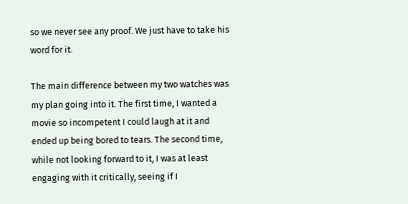so we never see any proof. We just have to take his word for it.

The main difference between my two watches was my plan going into it. The first time, I wanted a movie so incompetent I could laugh at it and ended up being bored to tears. The second time, while not looking forward to it, I was at least engaging with it critically, seeing if I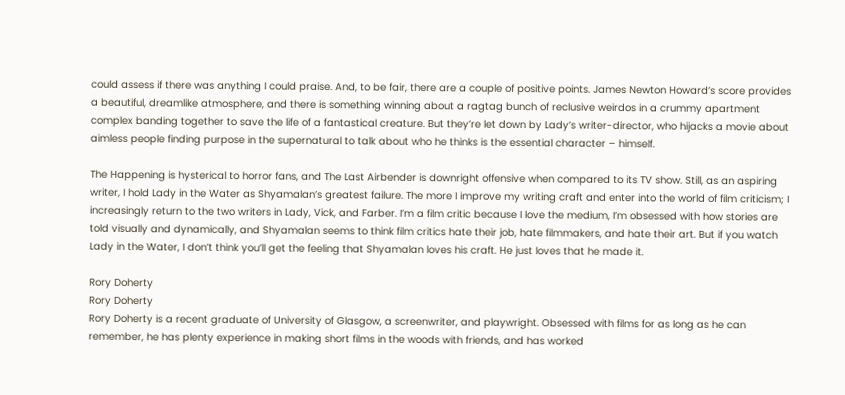could assess if there was anything I could praise. And, to be fair, there are a couple of positive points. James Newton Howard’s score provides a beautiful, dreamlike atmosphere, and there is something winning about a ragtag bunch of reclusive weirdos in a crummy apartment complex banding together to save the life of a fantastical creature. But they’re let down by Lady’s writer-director, who hijacks a movie about aimless people finding purpose in the supernatural to talk about who he thinks is the essential character – himself.

The Happening is hysterical to horror fans, and The Last Airbender is downright offensive when compared to its TV show. Still, as an aspiring writer, I hold Lady in the Water as Shyamalan’s greatest failure. The more I improve my writing craft and enter into the world of film criticism; I increasingly return to the two writers in Lady, Vick, and Farber. I’m a film critic because I love the medium, I’m obsessed with how stories are told visually and dynamically, and Shyamalan seems to think film critics hate their job, hate filmmakers, and hate their art. But if you watch Lady in the Water, I don’t think you’ll get the feeling that Shyamalan loves his craft. He just loves that he made it.

Rory Doherty
Rory Doherty
Rory Doherty is a recent graduate of University of Glasgow, a screenwriter, and playwright. Obsessed with films for as long as he can remember, he has plenty experience in making short films in the woods with friends, and has worked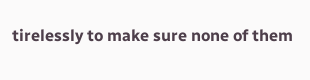tirelessly to make sure none of them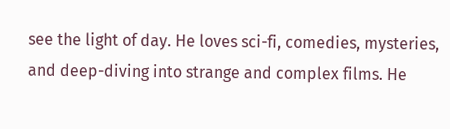see the light of day. He loves sci-fi, comedies, mysteries, and deep-diving into strange and complex films. He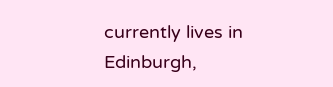currently lives in Edinburgh,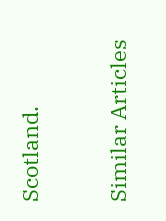Scotland.

Similar Articles